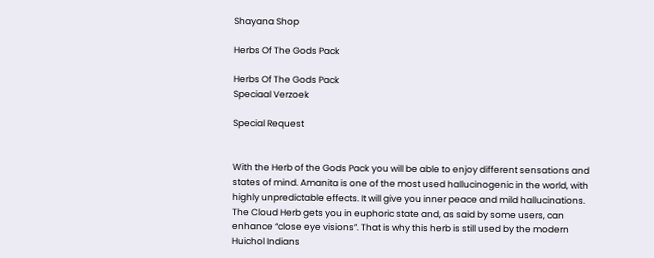Shayana Shop

Herbs Of The Gods Pack

Herbs Of The Gods Pack
Speciaal Verzoek

Special Request


With the Herb of the Gods Pack you will be able to enjoy different sensations and states of mind. Amanita is one of the most used hallucinogenic in the world, with highly unpredictable effects. It will give you inner peace and mild hallucinations. The Cloud Herb gets you in euphoric state and, as said by some users, can enhance “close eye visions”. That is why this herb is still used by the modern Huichol Indians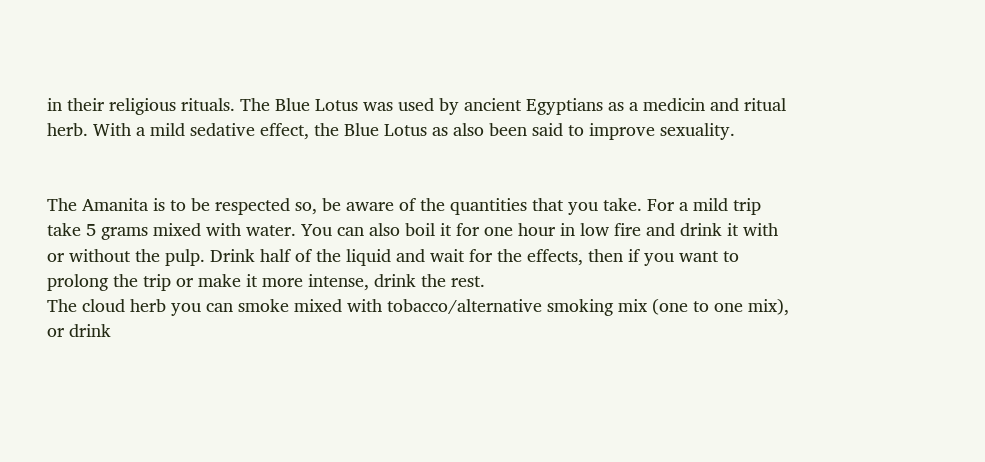in their religious rituals. The Blue Lotus was used by ancient Egyptians as a medicin and ritual herb. With a mild sedative effect, the Blue Lotus as also been said to improve sexuality.


The Amanita is to be respected so, be aware of the quantities that you take. For a mild trip take 5 grams mixed with water. You can also boil it for one hour in low fire and drink it with or without the pulp. Drink half of the liquid and wait for the effects, then if you want to prolong the trip or make it more intense, drink the rest.
The cloud herb you can smoke mixed with tobacco/alternative smoking mix (one to one mix), or drink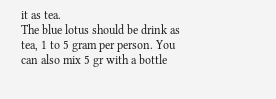it as tea.
The blue lotus should be drink as tea, 1 to 5 gram per person. You can also mix 5 gr with a bottle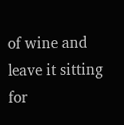of wine and leave it sitting for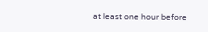at least one hour before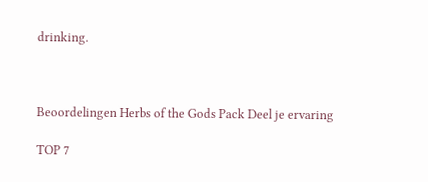drinking.



Beoordelingen Herbs of the Gods Pack Deel je ervaring

TOP 7